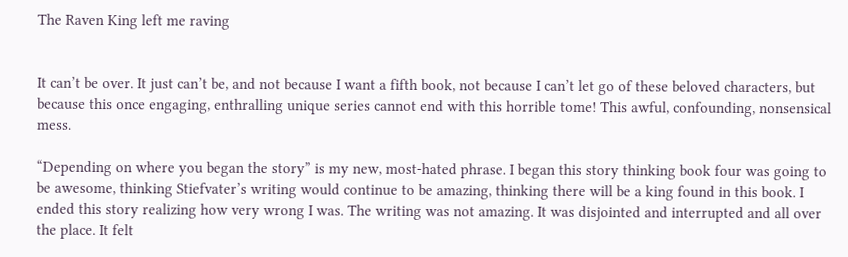The Raven King left me raving


It can’t be over. It just can’t be, and not because I want a fifth book, not because I can’t let go of these beloved characters, but because this once engaging, enthralling unique series cannot end with this horrible tome! This awful, confounding, nonsensical mess.

“Depending on where you began the story” is my new, most-hated phrase. I began this story thinking book four was going to be awesome, thinking Stiefvater’s writing would continue to be amazing, thinking there will be a king found in this book. I ended this story realizing how very wrong I was. The writing was not amazing. It was disjointed and interrupted and all over the place. It felt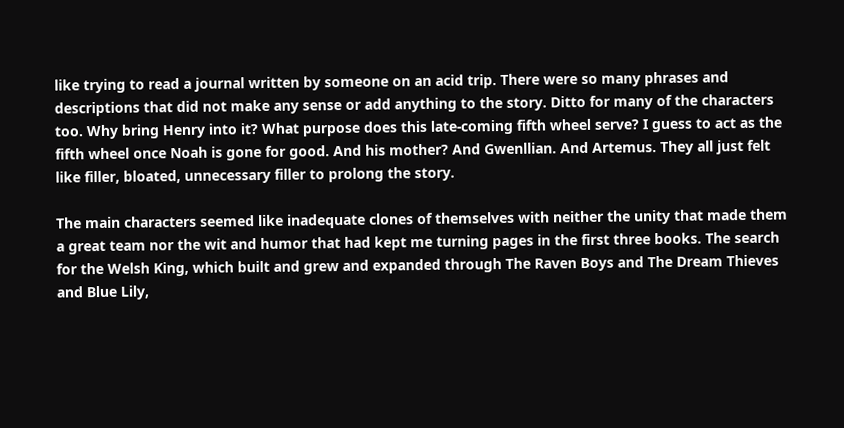like trying to read a journal written by someone on an acid trip. There were so many phrases and descriptions that did not make any sense or add anything to the story. Ditto for many of the characters too. Why bring Henry into it? What purpose does this late-coming fifth wheel serve? I guess to act as the fifth wheel once Noah is gone for good. And his mother? And Gwenllian. And Artemus. They all just felt like filler, bloated, unnecessary filler to prolong the story.

The main characters seemed like inadequate clones of themselves with neither the unity that made them a great team nor the wit and humor that had kept me turning pages in the first three books. The search for the Welsh King, which built and grew and expanded through The Raven Boys and The Dream Thieves and Blue Lily,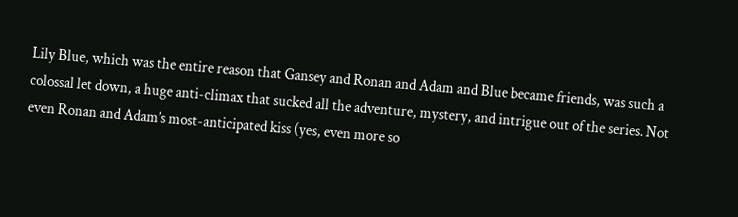Lily Blue, which was the entire reason that Gansey and Ronan and Adam and Blue became friends, was such a colossal let down, a huge anti-climax that sucked all the adventure, mystery, and intrigue out of the series. Not even Ronan and Adam’s most-anticipated kiss (yes, even more so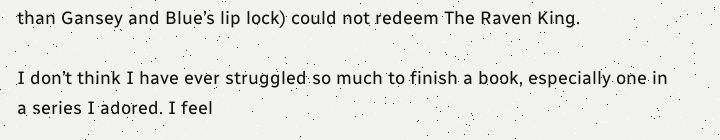than Gansey and Blue’s lip lock) could not redeem The Raven King.

I don’t think I have ever struggled so much to finish a book, especially one in a series I adored. I feel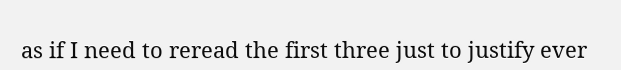as if I need to reread the first three just to justify ever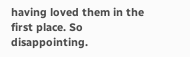having loved them in the first place. So disappointing.